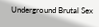Underground Brutal Sex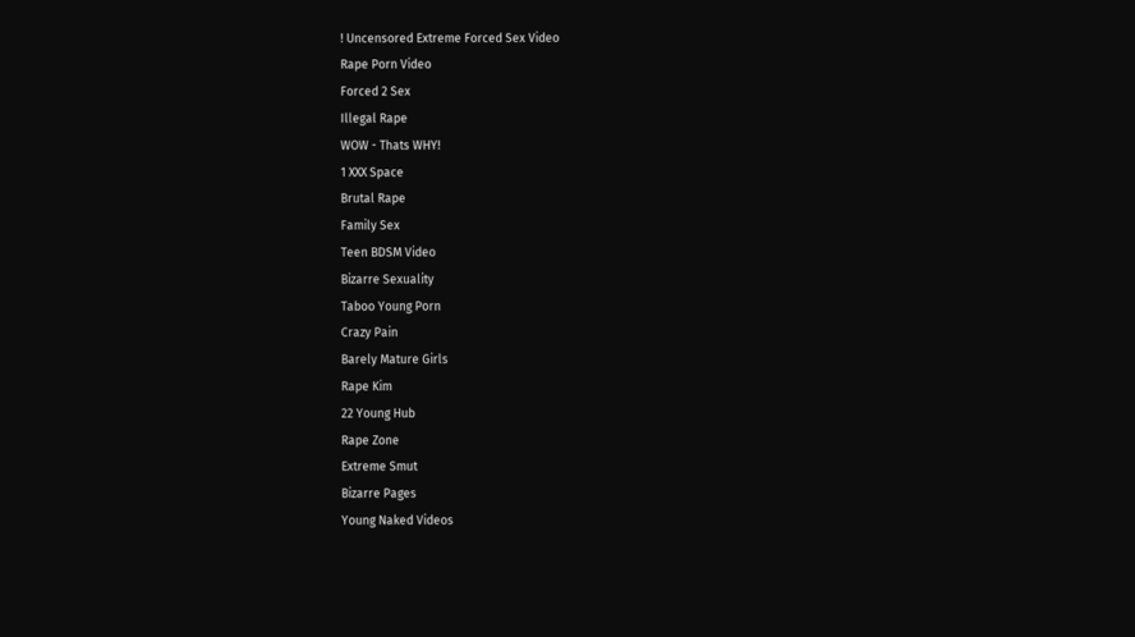! Uncensored Extreme Forced Sex Video
Rape Porn Video
Forced 2 Sex
Illegal Rape
WOW - Thats WHY!
1 XXX Space
Brutal Rape
Family Sex
Teen BDSM Video
Bizarre Sexuality
Taboo Young Porn
Crazy Pain
Barely Mature Girls
Rape Kim
22 Young Hub
Rape Zone
Extreme Smut
Bizarre Pages
Young Naked Videos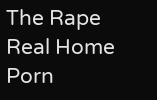The Rape
Real Home Porn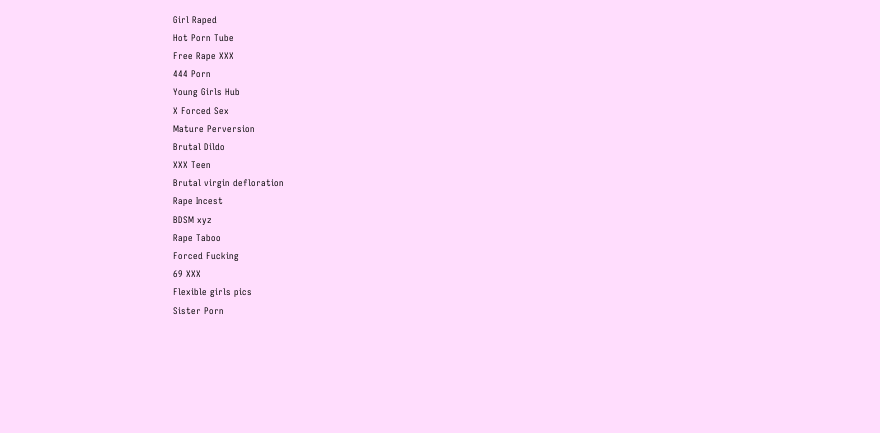Girl Raped
Hot Porn Tube
Free Rape XXX
444 Porn
Young Girls Hub
X Forced Sex
Mature Perversion
Brutal Dildo
XXX Teen
Brutal virgin defloration
Rape Incest
BDSM xyz
Rape Taboo
Forced Fucking
69 XXX
Flexible girls pics
Sister Porn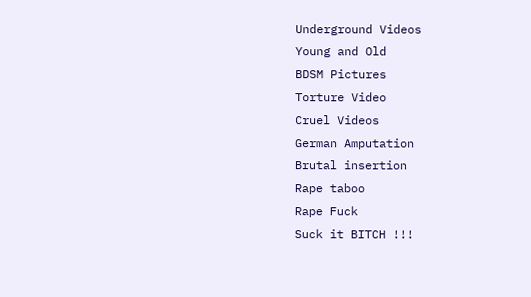Underground Videos
Young and Old
BDSM Pictures
Torture Video
Cruel Videos
German Amputation
Brutal insertion
Rape taboo
Rape Fuck
Suck it BITCH !!!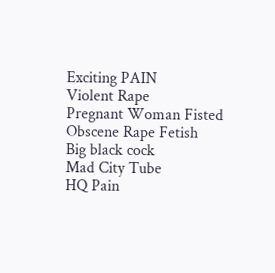Exciting PAIN
Violent Rape
Pregnant Woman Fisted
Obscene Rape Fetish
Big black cock
Mad City Tube
HQ Pain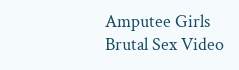Amputee Girls
Brutal Sex Video